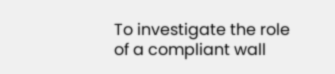To investigate the role of a compliant wall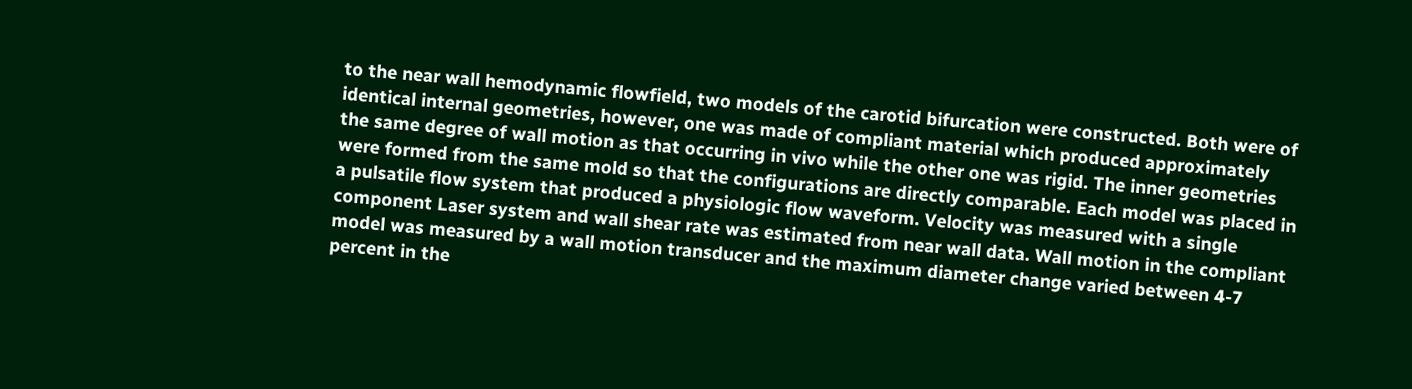to the near wall hemodynamic flowfield, two models of the carotid bifurcation were constructed. Both were of identical internal geometries, however, one was made of compliant material which produced approximately the same degree of wall motion as that occurring in vivo while the other one was rigid. The inner geometries were formed from the same mold so that the configurations are directly comparable. Each model was placed in a pulsatile flow system that produced a physiologic flow waveform. Velocity was measured with a single component Laser system and wall shear rate was estimated from near wall data. Wall motion in the compliant model was measured by a wall motion transducer and the maximum diameter change varied between 4-7 percent in the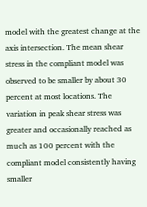model with the greatest change at the axis intersection. The mean shear stress in the compliant model was observed to be smaller by about 30 percent at most locations. The variation in peak shear stress was greater and occasionally reached as much as 100 percent with the compliant model consistently having smaller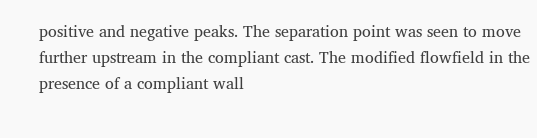positive and negative peaks. The separation point was seen to move further upstream in the compliant cast. The modified flowfield in the presence of a compliant wall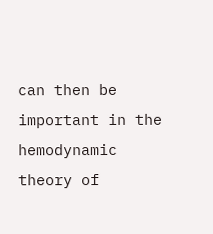can then be important in the hemodynamic theory of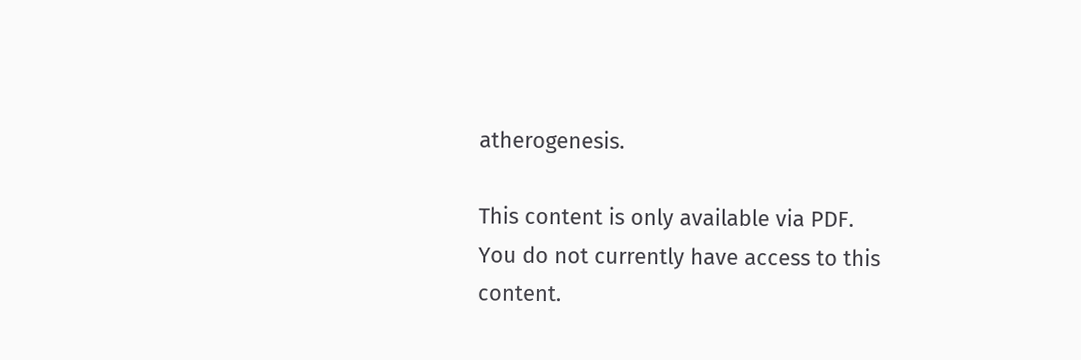atherogenesis.

This content is only available via PDF.
You do not currently have access to this content.